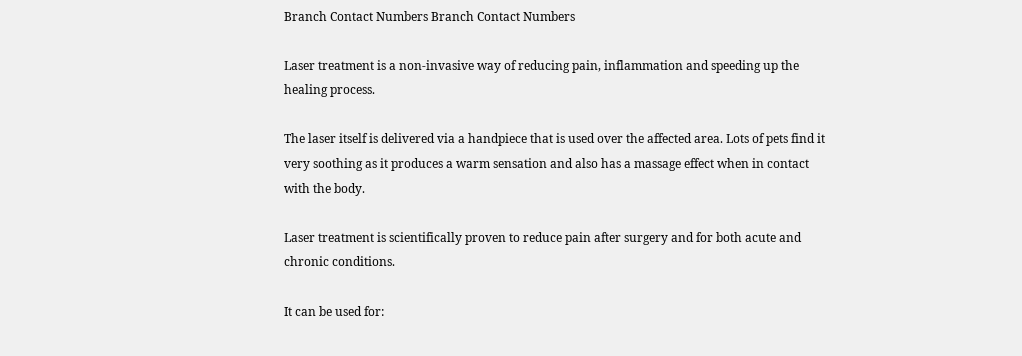Branch Contact Numbers Branch Contact Numbers

Laser treatment is a non-invasive way of reducing pain, inflammation and speeding up the healing process.

The laser itself is delivered via a handpiece that is used over the affected area. Lots of pets find it very soothing as it produces a warm sensation and also has a massage effect when in contact with the body.

Laser treatment is scientifically proven to reduce pain after surgery and for both acute and chronic conditions.

It can be used for: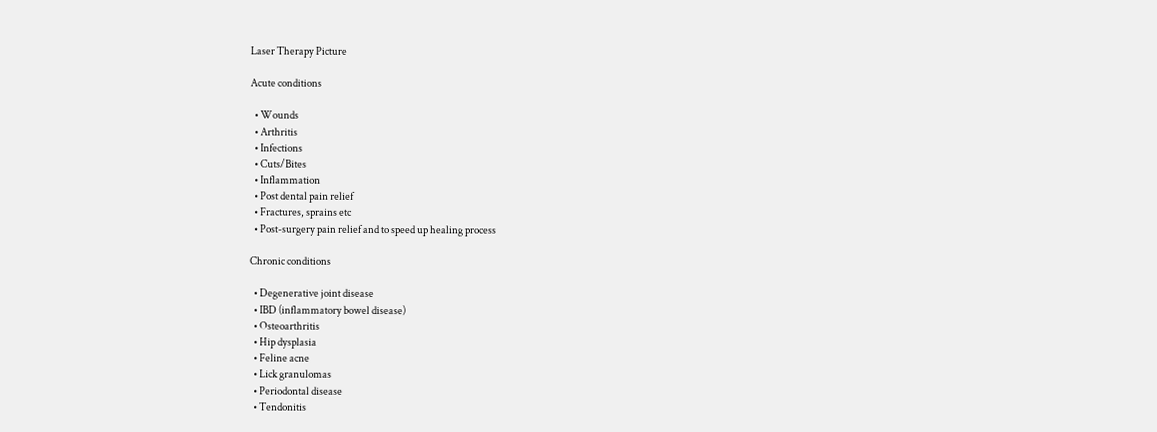Laser Therapy Picture

Acute conditions

  • Wounds
  • Arthritis
  • Infections
  • Cuts/Bites
  • Inflammation
  • Post dental pain relief
  • Fractures, sprains etc
  • Post-surgery pain relief and to speed up healing process

Chronic conditions

  • Degenerative joint disease
  • IBD (inflammatory bowel disease)
  • Osteoarthritis
  • Hip dysplasia
  • Feline acne
  • Lick granulomas
  • Periodontal disease
  • Tendonitis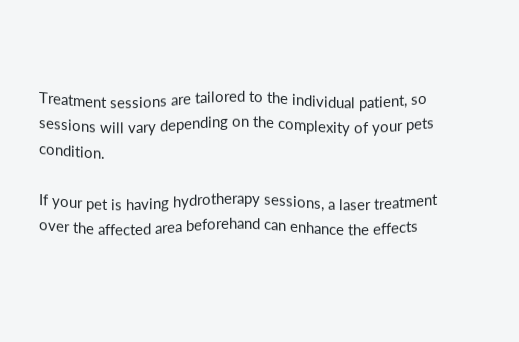Treatment sessions are tailored to the individual patient, so sessions will vary depending on the complexity of your pets condition.

If your pet is having hydrotherapy sessions, a laser treatment over the affected area beforehand can enhance the effects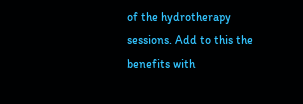of the hydrotherapy sessions. Add to this the benefits with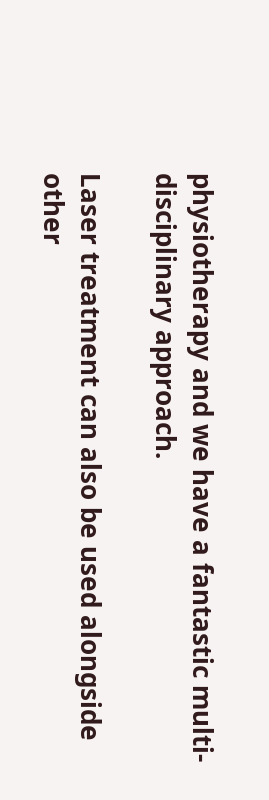physiotherapy and we have a fantastic multi-disciplinary approach.

Laser treatment can also be used alongside other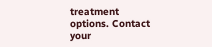treatment options. Contact your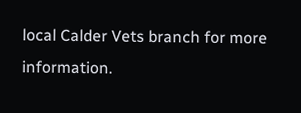local Calder Vets branch for more information.